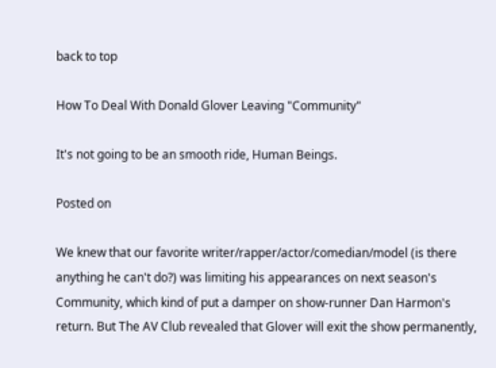back to top

How To Deal With Donald Glover Leaving "Community"

It's not going to be an smooth ride, Human Beings.

Posted on

We knew that our favorite writer/rapper/actor/comedian/model (is there anything he can't do?) was limiting his appearances on next season's Community, which kind of put a damper on show-runner Dan Harmon's return. But The AV Club revealed that Glover will exit the show permanently,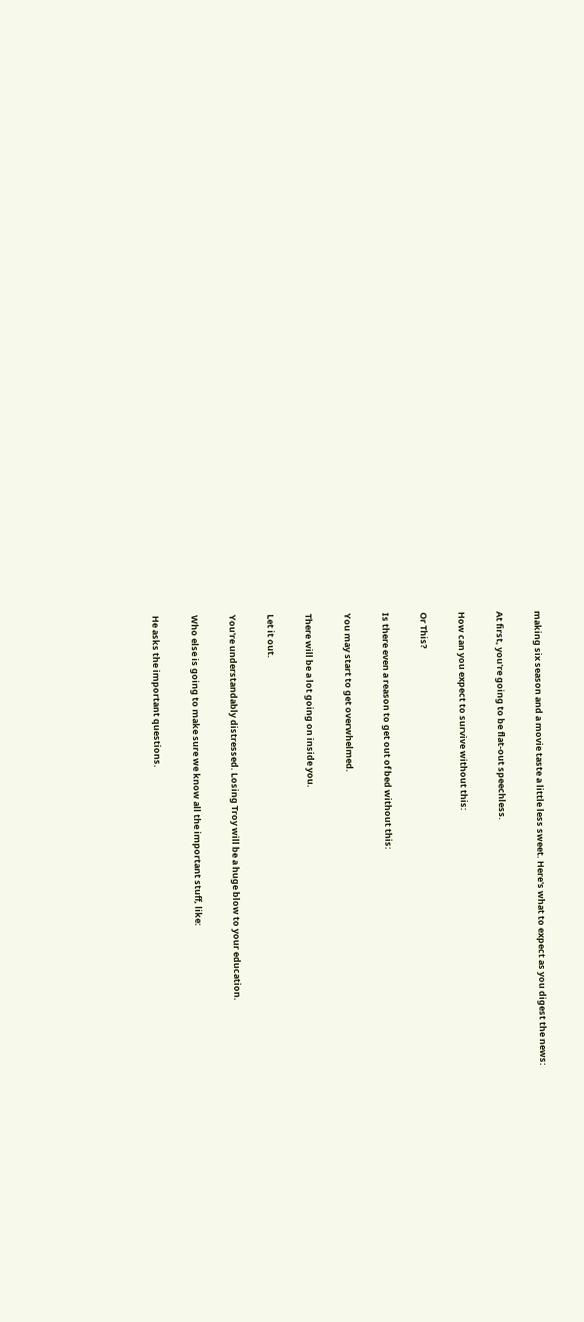making six season and a movie taste a little less sweet. Here's what to expect as you digest the news:

At first, you're going to be flat-out speechless.

How can you expect to survive without this:

Or This?

Is there even a reason to get out of bed without this:

You may start to get overwhelmed.

There will be a lot going on inside you.

Let it out.

You're understandably distressed. Losing Troy will be a huge blow to your education.

Who else is going to make sure we know all the important stuff, like:

He asks the important questions.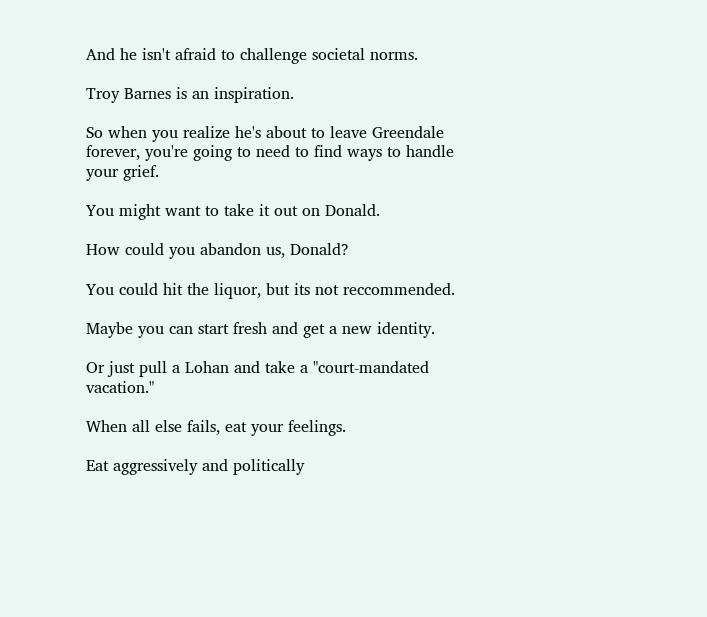And he isn't afraid to challenge societal norms.

Troy Barnes is an inspiration.

So when you realize he's about to leave Greendale forever, you're going to need to find ways to handle your grief.

You might want to take it out on Donald.

How could you abandon us, Donald?

You could hit the liquor, but its not reccommended.

Maybe you can start fresh and get a new identity.

Or just pull a Lohan and take a "court-mandated vacation."

When all else fails, eat your feelings.

Eat aggressively and politically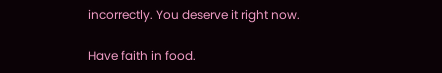incorrectly. You deserve it right now.

Have faith in food.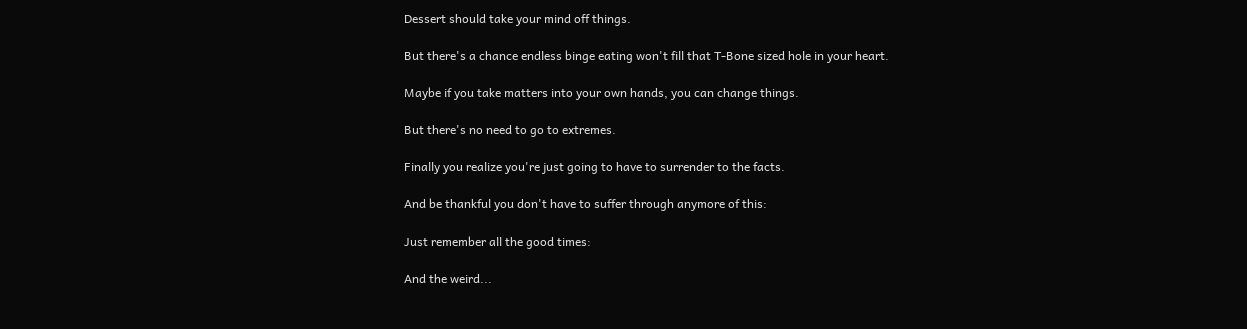Dessert should take your mind off things.

But there's a chance endless binge eating won't fill that T-Bone sized hole in your heart.

Maybe if you take matters into your own hands, you can change things.

But there's no need to go to extremes.

Finally you realize you're just going to have to surrender to the facts.

And be thankful you don't have to suffer through anymore of this:

Just remember all the good times:

And the weird...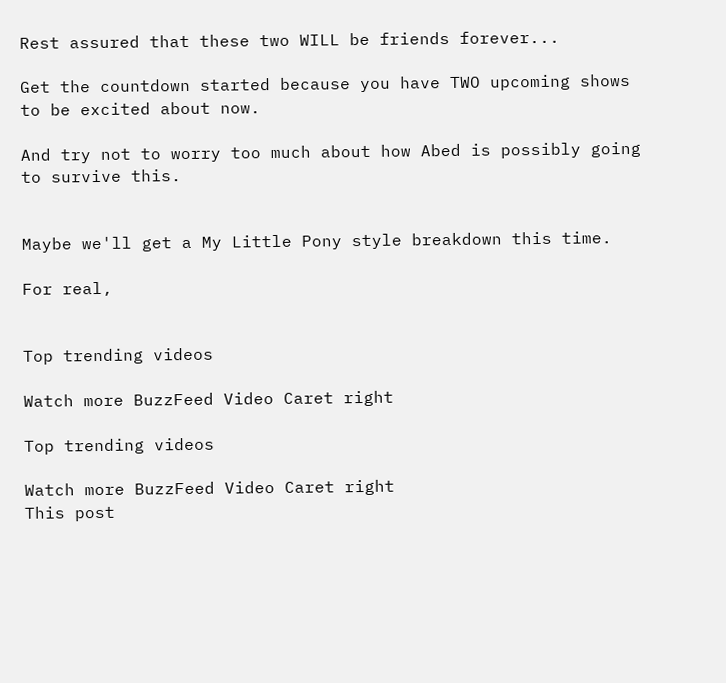Rest assured that these two WILL be friends forever...

Get the countdown started because you have TWO upcoming shows to be excited about now.

And try not to worry too much about how Abed is possibly going to survive this.


Maybe we'll get a My Little Pony style breakdown this time.

For real,


Top trending videos

Watch more BuzzFeed Video Caret right

Top trending videos

Watch more BuzzFeed Video Caret right
This post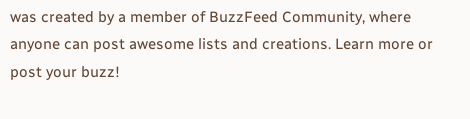was created by a member of BuzzFeed Community, where anyone can post awesome lists and creations. Learn more or post your buzz!